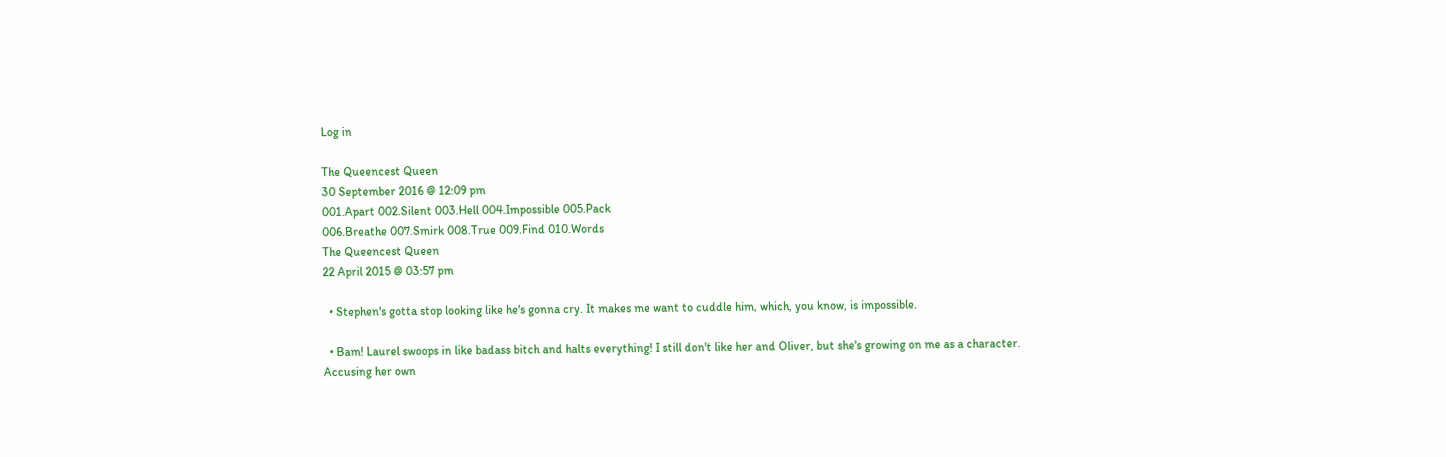Log in

The Queencest Queen
30 September 2016 @ 12:09 pm
001.Apart 002.Silent 003.Hell 004.Impossible 005.Pack
006.Breathe 007.Smirk 008.True 009.Find 010.Words
The Queencest Queen
22 April 2015 @ 03:57 pm

  • Stephen's gotta stop looking like he's gonna cry. It makes me want to cuddle him, which, you know, is impossible.

  • Bam! Laurel swoops in like badass bitch and halts everything! I still don't like her and Oliver, but she's growing on me as a character. Accusing her own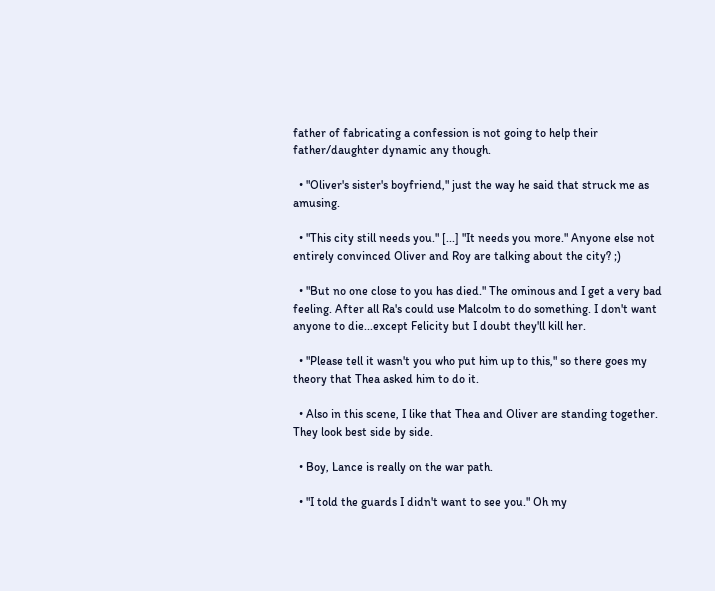father of fabricating a confession is not going to help their father/daughter dynamic any though.

  • "Oliver's sister's boyfriend," just the way he said that struck me as amusing.

  • "This city still needs you." [...] "It needs you more." Anyone else not entirely convinced Oliver and Roy are talking about the city? ;)

  • "But no one close to you has died." The ominous and I get a very bad feeling. After all Ra's could use Malcolm to do something. I don't want anyone to die...except Felicity but I doubt they'll kill her.

  • "Please tell it wasn't you who put him up to this," so there goes my theory that Thea asked him to do it.

  • Also in this scene, I like that Thea and Oliver are standing together. They look best side by side.

  • Boy, Lance is really on the war path.

  • "I told the guards I didn't want to see you." Oh my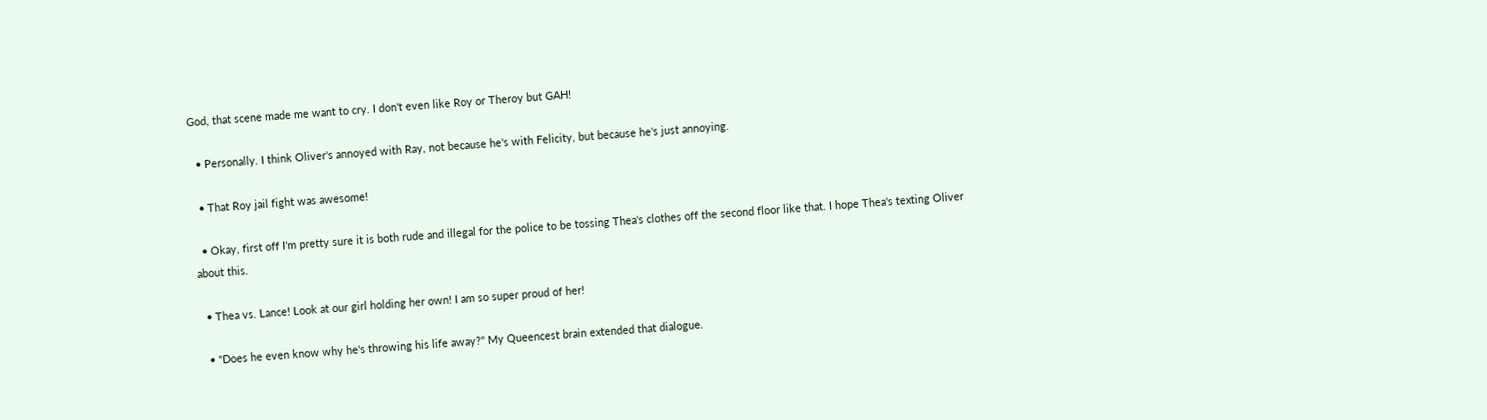God, that scene made me want to cry. I don't even like Roy or Theroy but GAH!

  • Personally. I think Oliver's annoyed with Ray, not because he's with Felicity, but because he's just annoying.

  • That Roy jail fight was awesome!

  • Okay, first off I'm pretty sure it is both rude and illegal for the police to be tossing Thea's clothes off the second floor like that. I hope Thea's texting Oliver about this.

  • Thea vs. Lance! Look at our girl holding her own! I am so super proud of her!

  • "Does he even know why he's throwing his life away?" My Queencest brain extended that dialogue.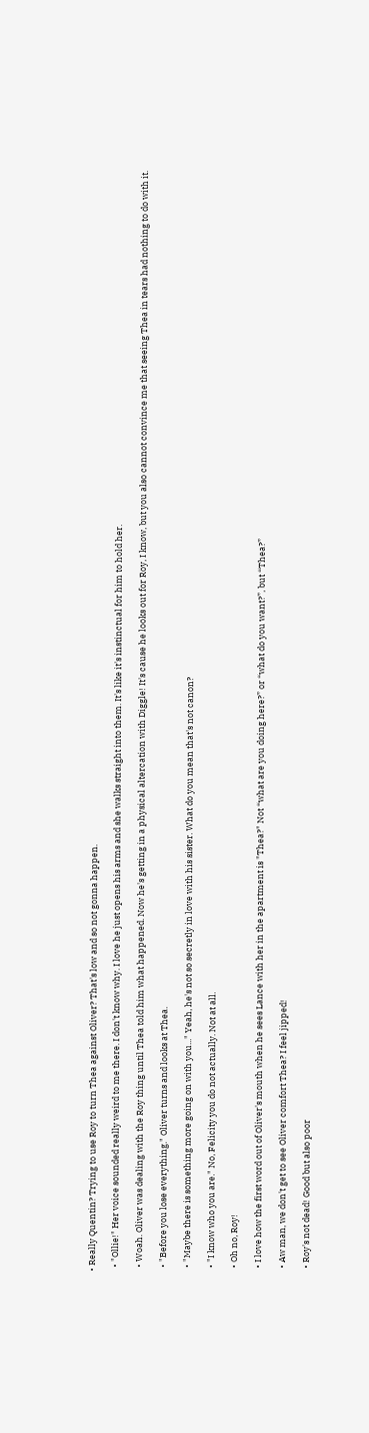• Really Quentin? Trying to use Roy to turn Thea against Oliver? That's low and so not gonna happen.

  • "Ollie!" Her voice sounded really weird to me there. I don't know why. I love he just opens his arms and she walks straight into them. It's like it's instinctual for him to hold her.

  • Woah. Oliver was dealing with the Roy thing until Thea told him what happened. Now he's getting in a physical altercation with Diggle! It's cause he looks out for Roy, I know, but you also cannot convince me that seeing Thea in tears had nothing to do with it.

  • "Before you lose everything." Oliver turns and looks at Thea.

  • "Maybe there is something more going on with you..." Yeah, he's not so secretly in love with his sister. What do you mean that's not canon?

  • "I know who you are." No, Felicity you do not actually. Not at all.

  • Oh no, Roy!

  • I love how the first word out of Oliver's mouth when he sees Lance with her in the apartment is "Thea?" Not “what are you doing here?” or “what do you want?”, but “Thea?”

  • Aw man, we don't get to see Oliver comfort Thea? I feel jipped!

  • Roy's not dead! Good but also poor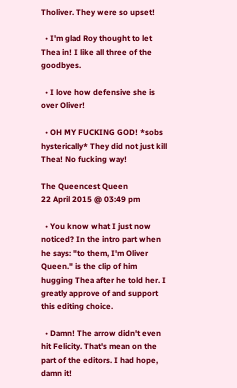Tholiver. They were so upset!

  • I'm glad Roy thought to let Thea in! I like all three of the goodbyes.

  • I love how defensive she is over Oliver!

  • OH MY FUCKING GOD! *sobs hysterically* They did not just kill Thea! No fucking way!

The Queencest Queen
22 April 2015 @ 03:49 pm

  • You know what I just now noticed? In the intro part when he says: "to them, I'm Oliver Queen." is the clip of him hugging Thea after he told her. I greatly approve of and support this editing choice.

  • Damn! The arrow didn't even hit Felicity. That's mean on the part of the editors. I had hope, damn it!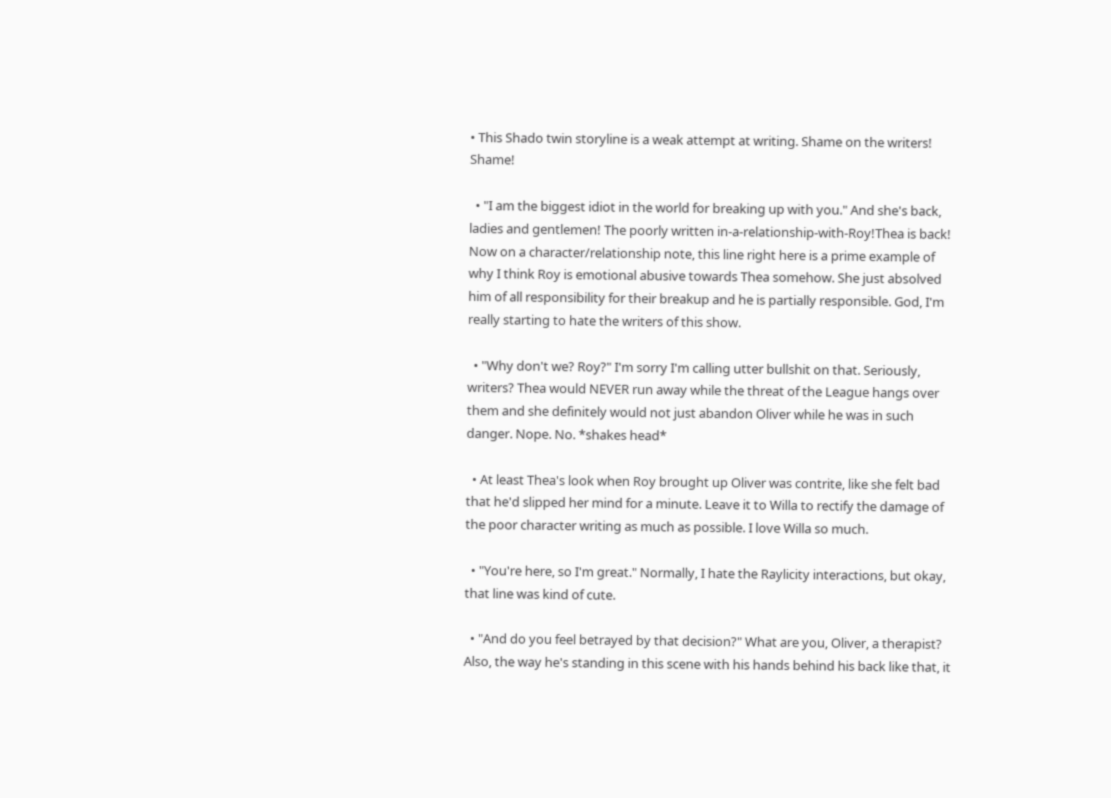• This Shado twin storyline is a weak attempt at writing. Shame on the writers! Shame!

  • "I am the biggest idiot in the world for breaking up with you." And she's back, ladies and gentlemen! The poorly written in-a-relationship-with-Roy!Thea is back! Now on a character/relationship note, this line right here is a prime example of why I think Roy is emotional abusive towards Thea somehow. She just absolved him of all responsibility for their breakup and he is partially responsible. God, I'm really starting to hate the writers of this show.

  • "Why don't we? Roy?" I'm sorry I'm calling utter bullshit on that. Seriously, writers? Thea would NEVER run away while the threat of the League hangs over them and she definitely would not just abandon Oliver while he was in such danger. Nope. No. *shakes head*

  • At least Thea's look when Roy brought up Oliver was contrite, like she felt bad that he'd slipped her mind for a minute. Leave it to Willa to rectify the damage of the poor character writing as much as possible. I love Willa so much.

  • "You're here, so I'm great." Normally, I hate the Raylicity interactions, but okay, that line was kind of cute.

  • "And do you feel betrayed by that decision?" What are you, Oliver, a therapist? Also, the way he's standing in this scene with his hands behind his back like that, it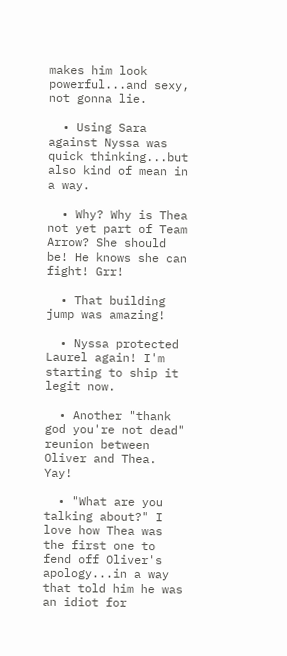makes him look powerful...and sexy, not gonna lie.

  • Using Sara against Nyssa was quick thinking...but also kind of mean in a way.

  • Why? Why is Thea not yet part of Team Arrow? She should be! He knows she can fight! Grr!

  • That building jump was amazing!

  • Nyssa protected Laurel again! I'm starting to ship it legit now.

  • Another "thank god you're not dead" reunion between Oliver and Thea. Yay!

  • "What are you talking about?" I love how Thea was the first one to fend off Oliver's apology...in a way that told him he was an idiot for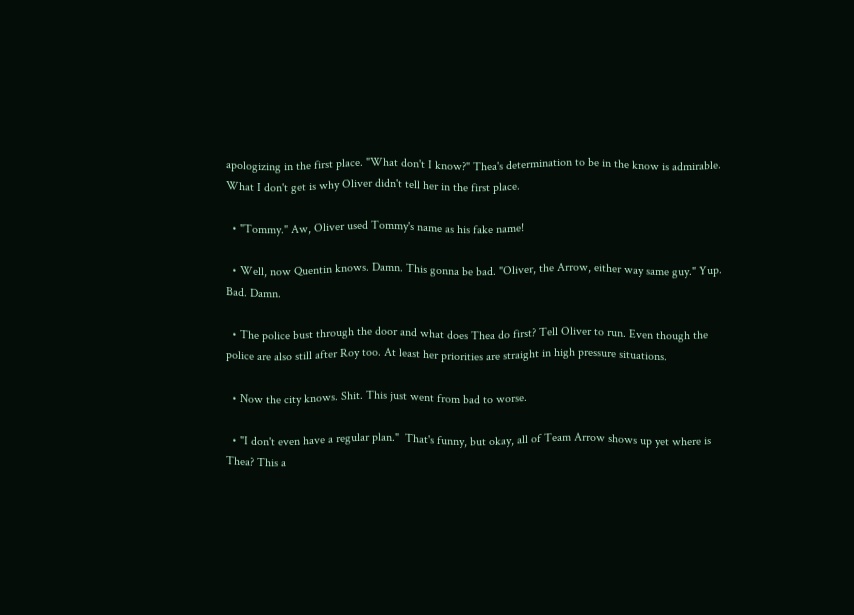apologizing in the first place. "What don't I know?" Thea's determination to be in the know is admirable. What I don't get is why Oliver didn't tell her in the first place.

  • "Tommy." Aw, Oliver used Tommy's name as his fake name!

  • Well, now Quentin knows. Damn. This gonna be bad. "Oliver, the Arrow, either way same guy." Yup. Bad. Damn.

  • The police bust through the door and what does Thea do first? Tell Oliver to run. Even though the police are also still after Roy too. At least her priorities are straight in high pressure situations.

  • Now the city knows. Shit. This just went from bad to worse.

  • "I don't even have a regular plan."  That's funny, but okay, all of Team Arrow shows up yet where is Thea? This a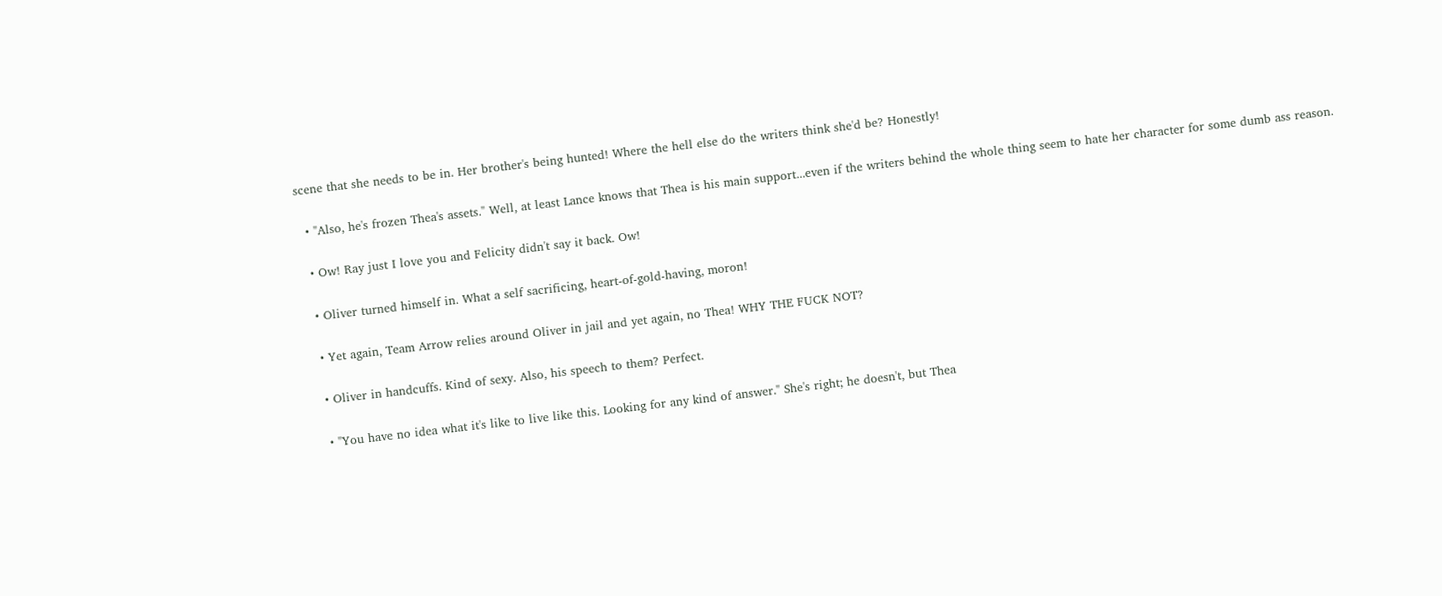scene that she needs to be in. Her brother's being hunted! Where the hell else do the writers think she'd be? Honestly!

  • "Also, he's frozen Thea's assets." Well, at least Lance knows that Thea is his main support...even if the writers behind the whole thing seem to hate her character for some dumb ass reason.

  • Ow! Ray just I love you and Felicity didn't say it back. Ow!

  • Oliver turned himself in. What a self sacrificing, heart-of-gold-having, moron!

  • Yet again, Team Arrow relies around Oliver in jail and yet again, no Thea! WHY THE FUCK NOT?

  • Oliver in handcuffs. Kind of sexy. Also, his speech to them? Perfect.

  • "You have no idea what it's like to live like this. Looking for any kind of answer." She's right; he doesn't, but Thea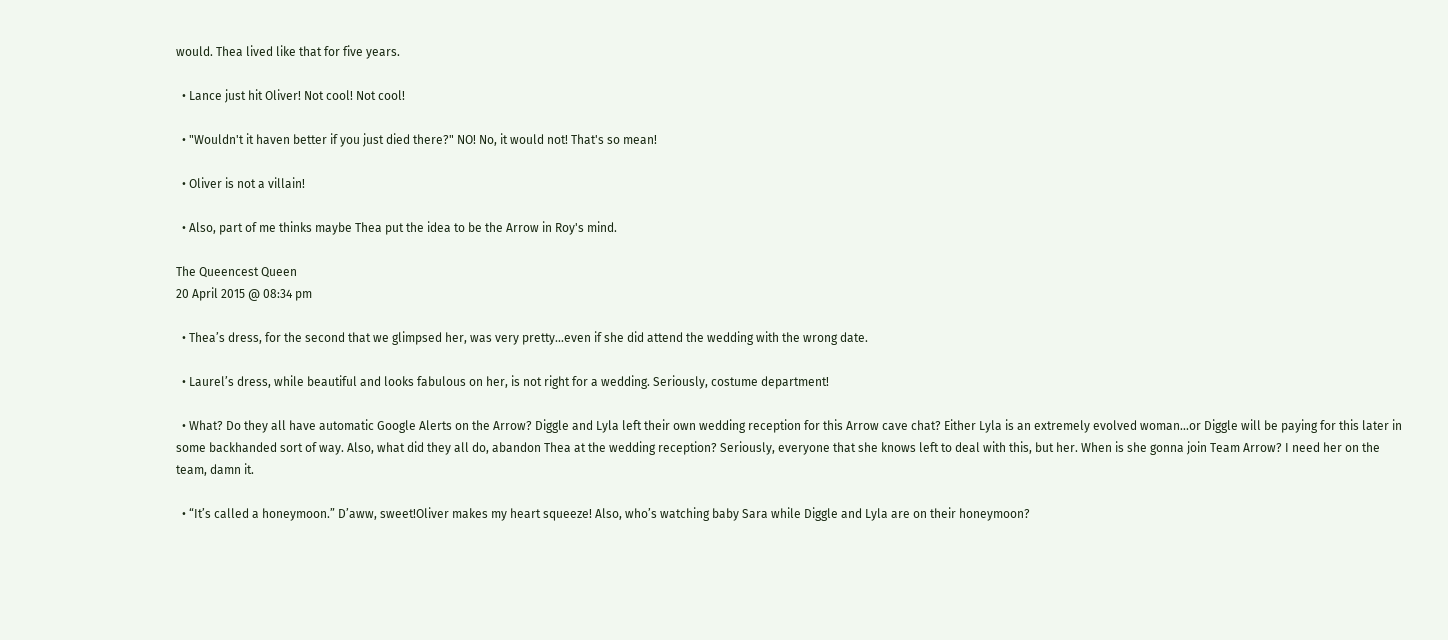would. Thea lived like that for five years.

  • Lance just hit Oliver! Not cool! Not cool!

  • "Wouldn't it haven better if you just died there?" NO! No, it would not! That's so mean!

  • Oliver is not a villain!

  • Also, part of me thinks maybe Thea put the idea to be the Arrow in Roy's mind.

The Queencest Queen
20 April 2015 @ 08:34 pm

  • Thea’s dress, for the second that we glimpsed her, was very pretty...even if she did attend the wedding with the wrong date.

  • Laurel’s dress, while beautiful and looks fabulous on her, is not right for a wedding. Seriously, costume department!

  • What? Do they all have automatic Google Alerts on the Arrow? Diggle and Lyla left their own wedding reception for this Arrow cave chat? Either Lyla is an extremely evolved woman...or Diggle will be paying for this later in some backhanded sort of way. Also, what did they all do, abandon Thea at the wedding reception? Seriously, everyone that she knows left to deal with this, but her. When is she gonna join Team Arrow? I need her on the team, damn it.

  • “It’s called a honeymoon.” D’aww, sweet!Oliver makes my heart squeeze! Also, who’s watching baby Sara while Diggle and Lyla are on their honeymoon?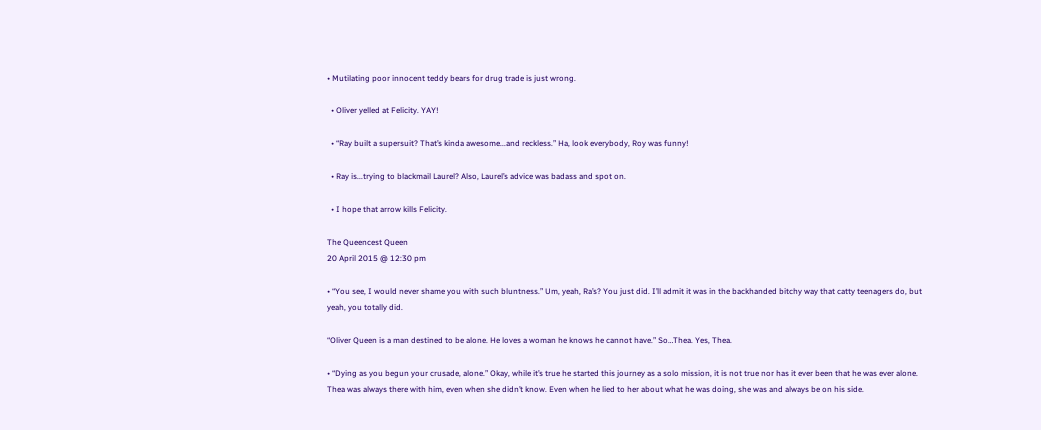• Mutilating poor innocent teddy bears for drug trade is just wrong.

  • Oliver yelled at Felicity. YAY!

  • “Ray built a supersuit? That’s kinda awesome...and reckless.” Ha, look everybody, Roy was funny!

  • Ray is...trying to blackmail Laurel? Also, Laurel’s advice was badass and spot on.

  • I hope that arrow kills Felicity.

The Queencest Queen
20 April 2015 @ 12:30 pm

• “You see, I would never shame you with such bluntness.” Um, yeah, Ra’s? You just did. I’ll admit it was in the backhanded bitchy way that catty teenagers do, but yeah, you totally did.

“Oliver Queen is a man destined to be alone. He loves a woman he knows he cannot have.” So…Thea. Yes, Thea.

• “Dying as you begun your crusade, alone.” Okay, while it’s true he started this journey as a solo mission, it is not true nor has it ever been that he was ever alone. Thea was always there with him, even when she didn’t know. Even when he lied to her about what he was doing, she was and always be on his side.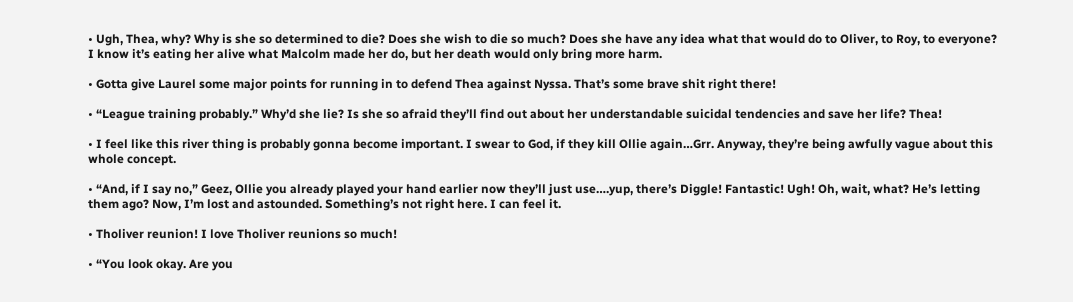• Ugh, Thea, why? Why is she so determined to die? Does she wish to die so much? Does she have any idea what that would do to Oliver, to Roy, to everyone? I know it’s eating her alive what Malcolm made her do, but her death would only bring more harm.

• Gotta give Laurel some major points for running in to defend Thea against Nyssa. That’s some brave shit right there!

• “League training probably.” Why’d she lie? Is she so afraid they’ll find out about her understandable suicidal tendencies and save her life? Thea!

• I feel like this river thing is probably gonna become important. I swear to God, if they kill Ollie again…Grr. Anyway, they’re being awfully vague about this whole concept.

• “And, if I say no,” Geez, Ollie you already played your hand earlier now they’ll just use….yup, there’s Diggle! Fantastic! Ugh! Oh, wait, what? He’s letting them ago? Now, I’m lost and astounded. Something’s not right here. I can feel it.

• Tholiver reunion! I love Tholiver reunions so much!

• “You look okay. Are you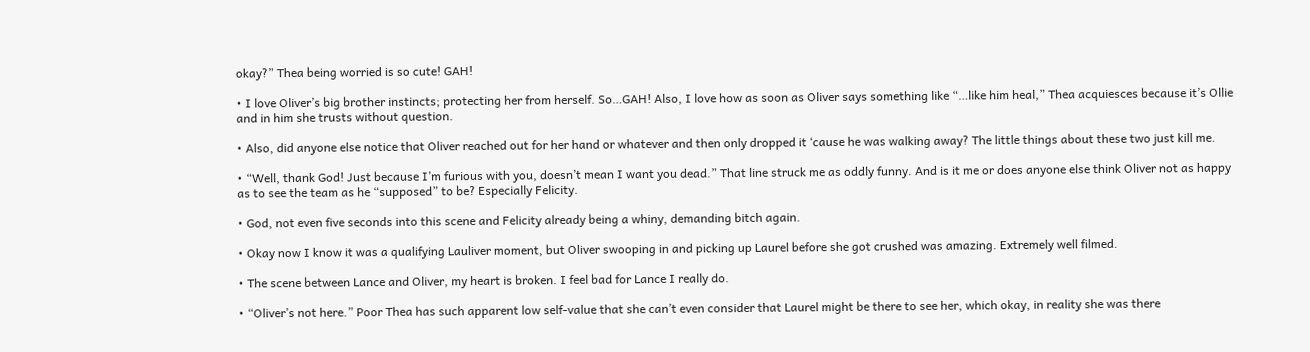okay?” Thea being worried is so cute! GAH!

• I love Oliver’s big brother instincts; protecting her from herself. So…GAH! Also, I love how as soon as Oliver says something like “…like him heal,” Thea acquiesces because it’s Ollie and in him she trusts without question.

• Also, did anyone else notice that Oliver reached out for her hand or whatever and then only dropped it ‘cause he was walking away? The little things about these two just kill me.

• “Well, thank God! Just because I’m furious with you, doesn’t mean I want you dead.” That line struck me as oddly funny. And is it me or does anyone else think Oliver not as happy as to see the team as he “supposed” to be? Especially Felicity.

• God, not even five seconds into this scene and Felicity already being a whiny, demanding bitch again.

• Okay now I know it was a qualifying Lauliver moment, but Oliver swooping in and picking up Laurel before she got crushed was amazing. Extremely well filmed.

• The scene between Lance and Oliver, my heart is broken. I feel bad for Lance I really do.

• “Oliver’s not here.” Poor Thea has such apparent low self-value that she can’t even consider that Laurel might be there to see her, which okay, in reality she was there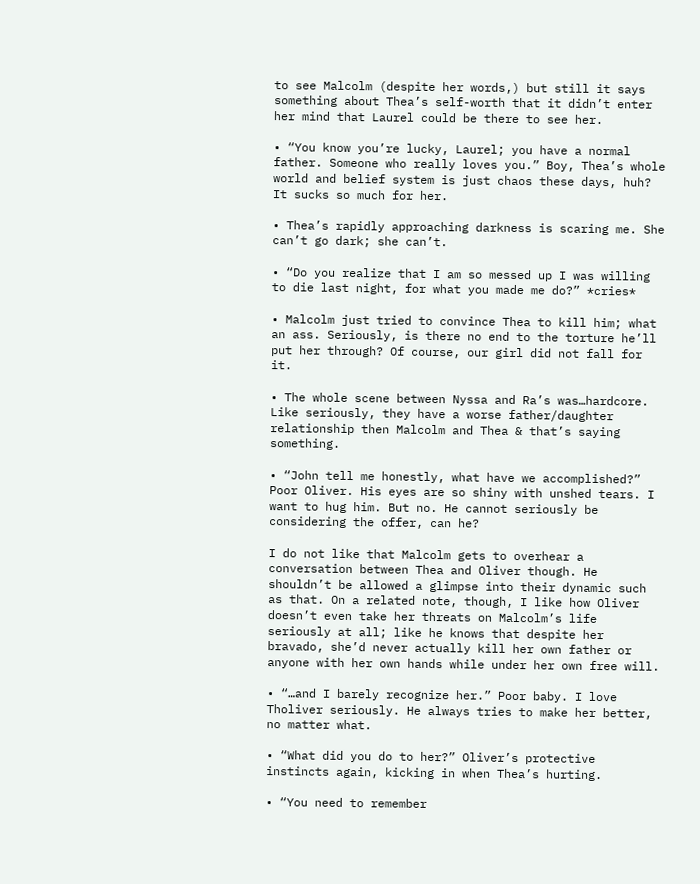to see Malcolm (despite her words,) but still it says something about Thea’s self-worth that it didn’t enter her mind that Laurel could be there to see her.

• “You know you’re lucky, Laurel; you have a normal father. Someone who really loves you.” Boy, Thea’s whole world and belief system is just chaos these days, huh? It sucks so much for her.

• Thea’s rapidly approaching darkness is scaring me. She can’t go dark; she can’t.

• “Do you realize that I am so messed up I was willing to die last night, for what you made me do?” *cries*

• Malcolm just tried to convince Thea to kill him; what an ass. Seriously, is there no end to the torture he’ll put her through? Of course, our girl did not fall for it.

• The whole scene between Nyssa and Ra’s was…hardcore. Like seriously, they have a worse father/daughter relationship then Malcolm and Thea & that’s saying something.

• “John tell me honestly, what have we accomplished?” Poor Oliver. His eyes are so shiny with unshed tears. I want to hug him. But no. He cannot seriously be considering the offer, can he?

I do not like that Malcolm gets to overhear a conversation between Thea and Oliver though. He shouldn’t be allowed a glimpse into their dynamic such as that. On a related note, though, I like how Oliver doesn’t even take her threats on Malcolm’s life seriously at all; like he knows that despite her bravado, she’d never actually kill her own father or anyone with her own hands while under her own free will.

• “…and I barely recognize her.” Poor baby. I love Tholiver seriously. He always tries to make her better, no matter what.

• “What did you do to her?” Oliver’s protective instincts again, kicking in when Thea’s hurting.

• “You need to remember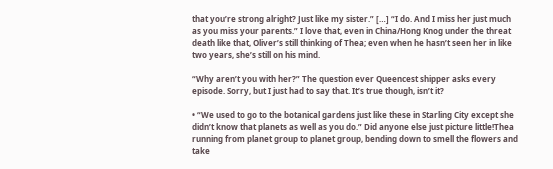that you’re strong alright? Just like my sister.” […] “I do. And I miss her just much as you miss your parents.” I love that, even in China/Hong Knog under the threat death like that, Oliver’s still thinking of Thea; even when he hasn’t seen her in like two years, she’s still on his mind.

“Why aren’t you with her?” The question ever Queencest shipper asks every episode. Sorry, but I just had to say that. It’s true though, isn’t it?

• “We used to go to the botanical gardens just like these in Starling City except she didn’t know that planets as well as you do.” Did anyone else just picture little!Thea running from planet group to planet group, bending down to smell the flowers and take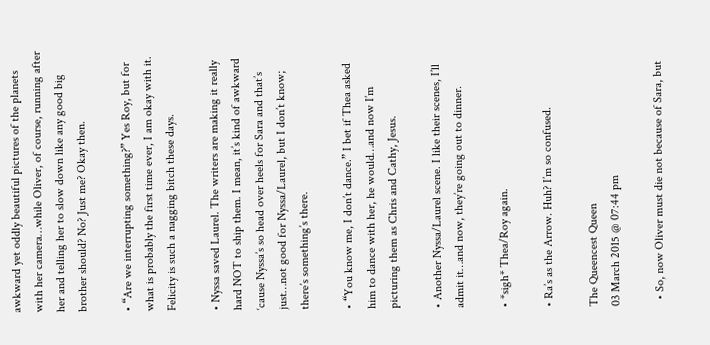awkward yet oddly beautiful pictures of the planets with her camera…while Oliver, of course, running after her and telling her to slow down like any good big brother should? No? Just me? Okay then.

• “Are we interrupting something?” Yes Roy, but for what is probably the first time ever, I am okay with it. Felicity is such a nagging bitch these days.

• Nyssa saved Laurel. The writers are making it really hard NOT to ship them. I mean, it’s kind of awkward ‘cause Nyssa’s so head over heels for Sara and that’s just…not good for Nyssa/Laurel, but I don’t know; there’s something’s there.

• “You know me, I don’t dance.” I bet if Thea asked him to dance with her, he would…and now I’m picturing them as Chris and Cathy, Jesus.

• Another Nyssa/Laurel scene. I like their scenes, I’ll admit it…and now, they’re going out to dinner.

• *sigh* Thea/Roy again.

• Ra’s as the Arrow. Huh? I’m so confused.

The Queencest Queen
03 March 2015 @ 07:44 pm

  • So, now Oliver must die not because of Sara, but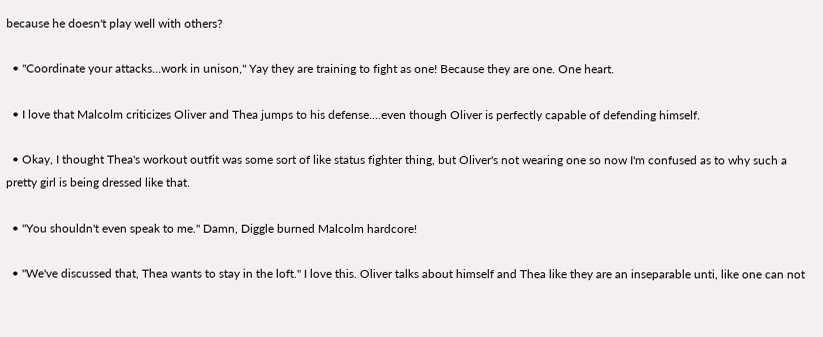because he doesn't play well with others?

  • "Coordinate your attacks...work in unison," Yay they are training to fight as one! Because they are one. One heart.

  • I love that Malcolm criticizes Oliver and Thea jumps to his defense....even though Oliver is perfectly capable of defending himself.

  • Okay, I thought Thea's workout outfit was some sort of like status fighter thing, but Oliver's not wearing one so now I'm confused as to why such a pretty girl is being dressed like that.

  • "You shouldn't even speak to me." Damn, Diggle burned Malcolm hardcore!

  • "We've discussed that, Thea wants to stay in the loft." I love this. Oliver talks about himself and Thea like they are an inseparable unti, like one can not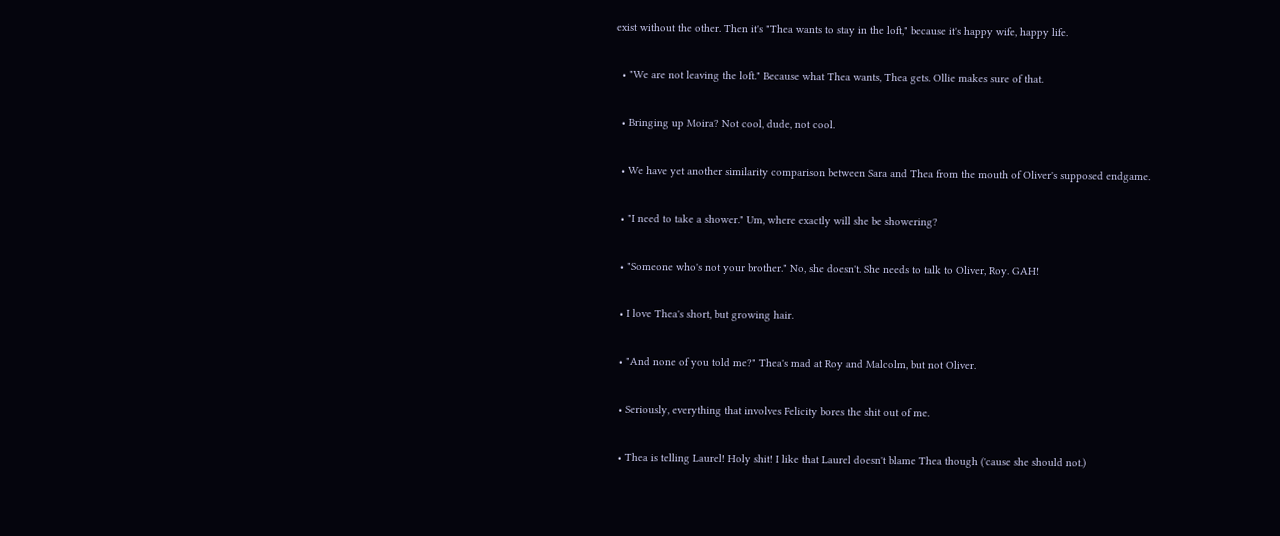exist without the other. Then it's "Thea wants to stay in the loft," because it's happy wife, happy life.

  • "We are not leaving the loft." Because what Thea wants, Thea gets. Ollie makes sure of that.

  • Bringing up Moira? Not cool, dude, not cool.

  • We have yet another similarity comparison between Sara and Thea from the mouth of Oliver's supposed endgame.

  • "I need to take a shower." Um, where exactly will she be showering?

  • "Someone who's not your brother." No, she doesn't. She needs to talk to Oliver, Roy. GAH!

  • I love Thea's short, but growing hair.

  • "And none of you told me?" Thea's mad at Roy and Malcolm, but not Oliver.

  • Seriously, everything that involves Felicity bores the shit out of me.

  • Thea is telling Laurel! Holy shit! I like that Laurel doesn't blame Thea though ('cause she should not.)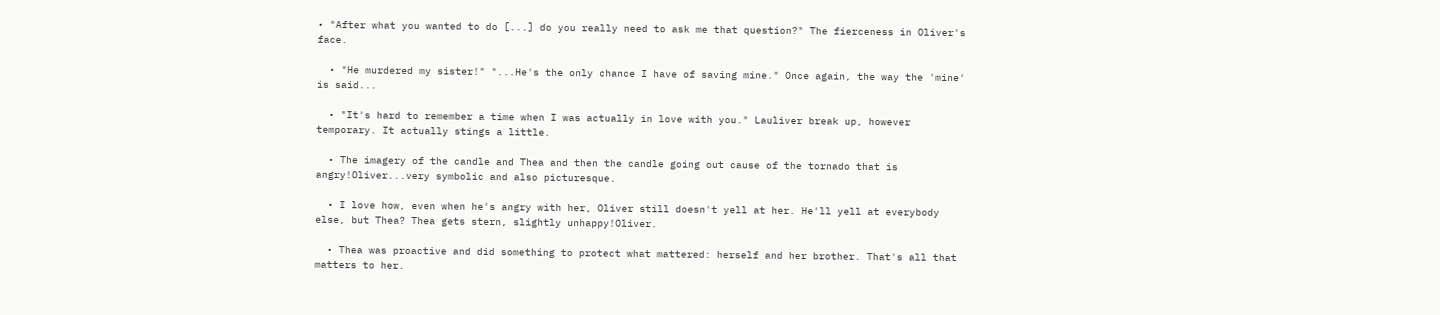• "After what you wanted to do [...] do you really need to ask me that question?" The fierceness in Oliver's face.

  • "He murdered my sister!" "...He's the only chance I have of saving mine." Once again, the way the 'mine' is said...

  • "It's hard to remember a time when I was actually in love with you." Lauliver break up, however temporary. It actually stings a little.

  • The imagery of the candle and Thea and then the candle going out cause of the tornado that is angry!Oliver...very symbolic and also picturesque.

  • I love how, even when he's angry with her, Oliver still doesn't yell at her. He'll yell at everybody else, but Thea? Thea gets stern, slightly unhappy!Oliver.

  • Thea was proactive and did something to protect what mattered: herself and her brother. That's all that matters to her.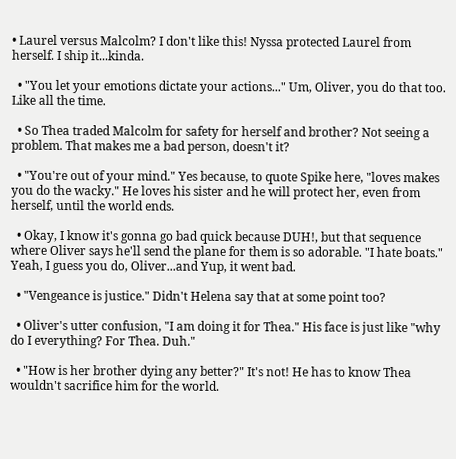• Laurel versus Malcolm? I don't like this! Nyssa protected Laurel from herself. I ship it...kinda.

  • "You let your emotions dictate your actions..." Um, Oliver, you do that too. Like all the time.

  • So Thea traded Malcolm for safety for herself and brother? Not seeing a problem. That makes me a bad person, doesn't it?

  • "You're out of your mind." Yes because, to quote Spike here, "loves makes you do the wacky." He loves his sister and he will protect her, even from herself, until the world ends.

  • Okay, I know it's gonna go bad quick because DUH!, but that sequence where Oliver says he'll send the plane for them is so adorable. "I hate boats." Yeah, I guess you do, Oliver...and Yup, it went bad.

  • "Vengeance is justice." Didn't Helena say that at some point too?

  • Oliver's utter confusion, "I am doing it for Thea." His face is just like "why do I everything? For Thea. Duh."

  • "How is her brother dying any better?" It's not! He has to know Thea wouldn't sacrifice him for the world.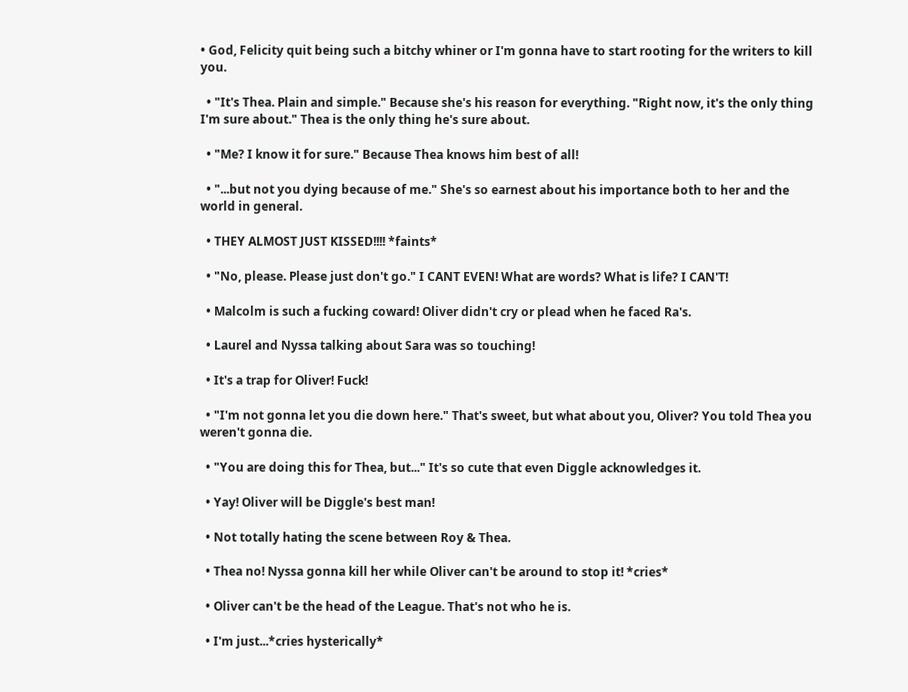• God, Felicity quit being such a bitchy whiner or I'm gonna have to start rooting for the writers to kill you.

  • "It's Thea. Plain and simple." Because she's his reason for everything. "Right now, it's the only thing I'm sure about." Thea is the only thing he's sure about.

  • "Me? I know it for sure." Because Thea knows him best of all!

  • "...but not you dying because of me." She's so earnest about his importance both to her and the world in general.

  • THEY ALMOST JUST KISSED!!!! *faints*

  • "No, please. Please just don't go." I CANT EVEN! What are words? What is life? I CAN'T!

  • Malcolm is such a fucking coward! Oliver didn't cry or plead when he faced Ra's.

  • Laurel and Nyssa talking about Sara was so touching!

  • It's a trap for Oliver! Fuck!

  • "I'm not gonna let you die down here." That's sweet, but what about you, Oliver? You told Thea you weren't gonna die.

  • "You are doing this for Thea, but..." It's so cute that even Diggle acknowledges it.

  • Yay! Oliver will be Diggle's best man!

  • Not totally hating the scene between Roy & Thea.

  • Thea no! Nyssa gonna kill her while Oliver can't be around to stop it! *cries*

  • Oliver can't be the head of the League. That's not who he is.

  • I'm just...*cries hysterically*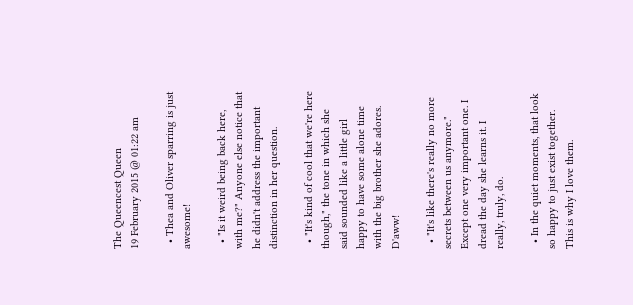The Queencest Queen
19 February 2015 @ 01:22 am

  • Thea and Oliver sparring is just awesome!

  • "Is it weird being back here, with me?" Anyone else notice that he didn't address the important distinction in her question.

  • "It's kind of cool that we're here though," the tone in which she said sounded like a little girl happy to have some alone time with the big brother she adores. D'aww!

  • "It's like there's really no more secrets between us anymore." Except one very important one. I dread the day she learns it. I really, truly, do.

  • In the quiet moments, that look so happy to just exist together. This is why I love them.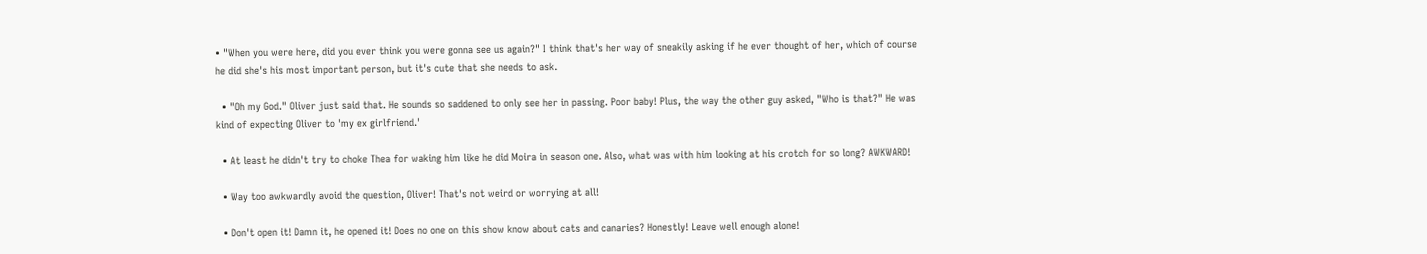• "When you were here, did you ever think you were gonna see us again?" I think that's her way of sneakily asking if he ever thought of her, which of course he did she's his most important person, but it's cute that she needs to ask.

  • "Oh my God." Oliver just said that. He sounds so saddened to only see her in passing. Poor baby! Plus, the way the other guy asked, "Who is that?" He was kind of expecting Oliver to 'my ex girlfriend.'

  • At least he didn't try to choke Thea for waking him like he did Moira in season one. Also, what was with him looking at his crotch for so long? AWKWARD!

  • Way too awkwardly avoid the question, Oliver! That's not weird or worrying at all!

  • Don't open it! Damn it, he opened it! Does no one on this show know about cats and canaries? Honestly! Leave well enough alone!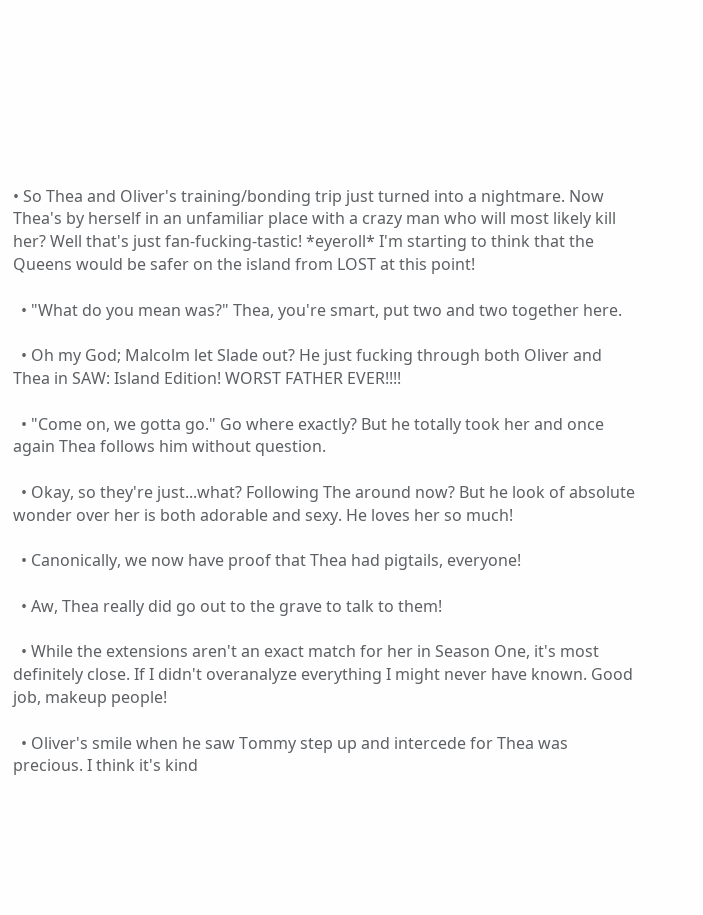• So Thea and Oliver's training/bonding trip just turned into a nightmare. Now Thea's by herself in an unfamiliar place with a crazy man who will most likely kill her? Well that's just fan-fucking-tastic! *eyeroll* I'm starting to think that the Queens would be safer on the island from LOST at this point!

  • "What do you mean was?" Thea, you're smart, put two and two together here.

  • Oh my God; Malcolm let Slade out? He just fucking through both Oliver and Thea in SAW: Island Edition! WORST FATHER EVER!!!!

  • "Come on, we gotta go." Go where exactly? But he totally took her and once again Thea follows him without question.

  • Okay, so they're just...what? Following The around now? But he look of absolute wonder over her is both adorable and sexy. He loves her so much!

  • Canonically, we now have proof that Thea had pigtails, everyone!

  • Aw, Thea really did go out to the grave to talk to them!

  • While the extensions aren't an exact match for her in Season One, it's most definitely close. If I didn't overanalyze everything I might never have known. Good job, makeup people!

  • Oliver's smile when he saw Tommy step up and intercede for Thea was precious. I think it's kind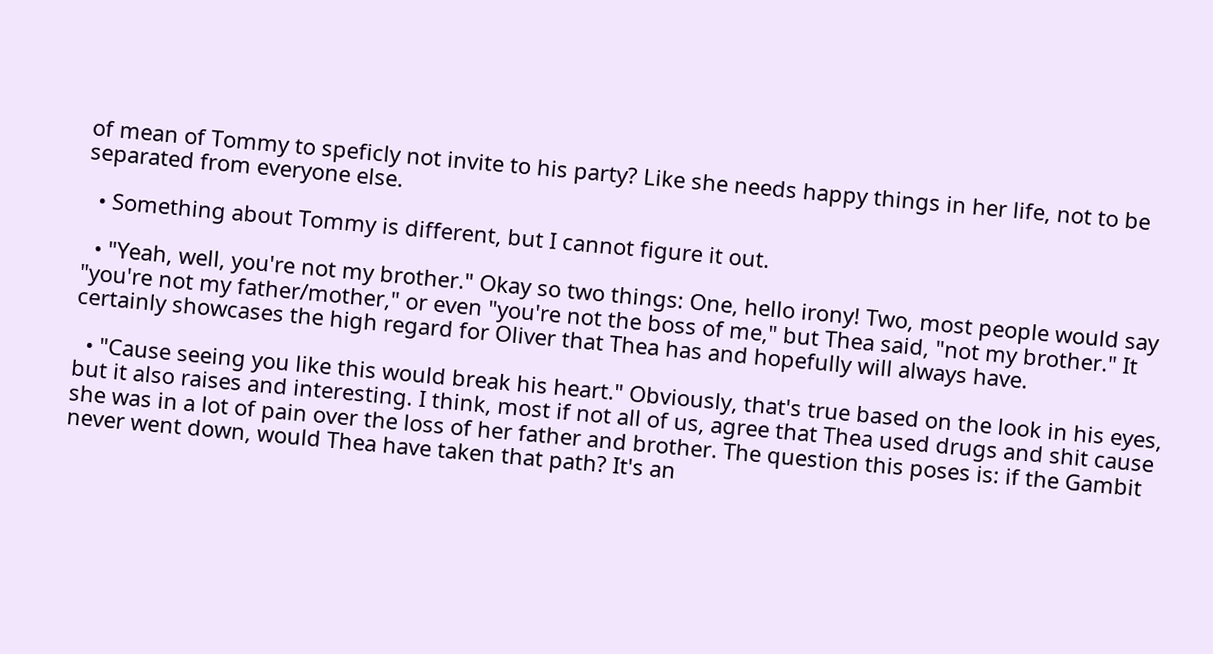of mean of Tommy to speficly not invite to his party? Like she needs happy things in her life, not to be separated from everyone else.

  • Something about Tommy is different, but I cannot figure it out.

  • "Yeah, well, you're not my brother." Okay so two things: One, hello irony! Two, most people would say "you're not my father/mother," or even "you're not the boss of me," but Thea said, "not my brother." It certainly showcases the high regard for Oliver that Thea has and hopefully will always have.

  • "Cause seeing you like this would break his heart." Obviously, that's true based on the look in his eyes, but it also raises and interesting. I think, most if not all of us, agree that Thea used drugs and shit cause she was in a lot of pain over the loss of her father and brother. The question this poses is: if the Gambit never went down, would Thea have taken that path? It's an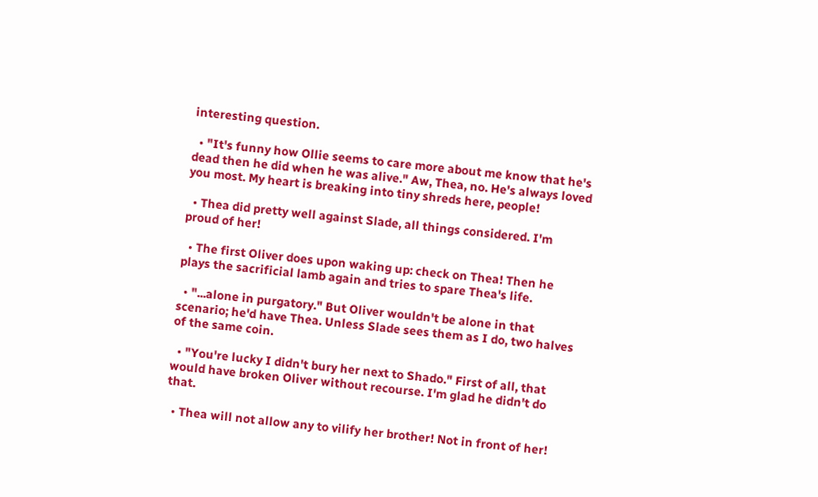interesting question.

  • "It's funny how Ollie seems to care more about me know that he's dead then he did when he was alive." Aw, Thea, no. He's always loved you most. My heart is breaking into tiny shreds here, people!

  • Thea did pretty well against Slade, all things considered. I'm proud of her!

  • The first Oliver does upon waking up: check on Thea! Then he plays the sacrificial lamb again and tries to spare Thea's life.

  • "...alone in purgatory." But Oliver wouldn't be alone in that scenario; he'd have Thea. Unless Slade sees them as I do, two halves of the same coin.

  • "You're lucky I didn't bury her next to Shado." First of all, that would have broken Oliver without recourse. I'm glad he didn't do that.

  • Thea will not allow any to vilify her brother! Not in front of her!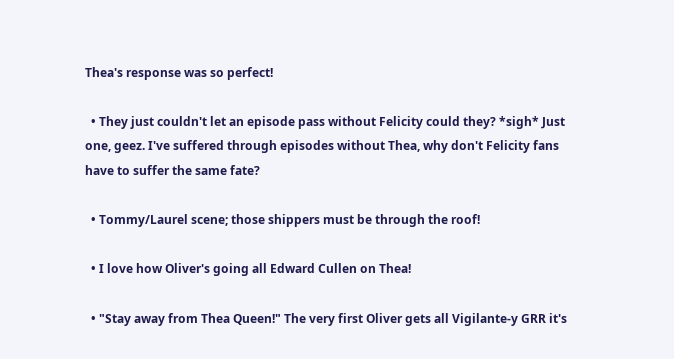Thea's response was so perfect!

  • They just couldn't let an episode pass without Felicity could they? *sigh* Just one, geez. I've suffered through episodes without Thea, why don't Felicity fans have to suffer the same fate?

  • Tommy/Laurel scene; those shippers must be through the roof!

  • I love how Oliver's going all Edward Cullen on Thea!

  • "Stay away from Thea Queen!" The very first Oliver gets all Vigilante-y GRR it's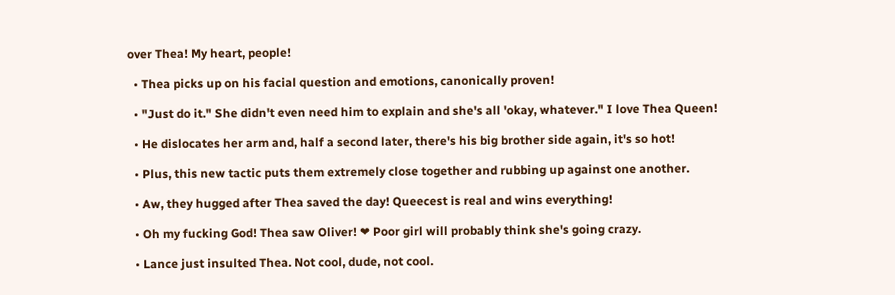over Thea! My heart, people!

  • Thea picks up on his facial question and emotions, canonically proven!

  • "Just do it." She didn't even need him to explain and she's all 'okay, whatever." I love Thea Queen!

  • He dislocates her arm and, half a second later, there's his big brother side again, it's so hot!

  • Plus, this new tactic puts them extremely close together and rubbing up against one another.

  • Aw, they hugged after Thea saved the day! Queecest is real and wins everything!

  • Oh my fucking God! Thea saw Oliver! ❤ Poor girl will probably think she's going crazy.

  • Lance just insulted Thea. Not cool, dude, not cool.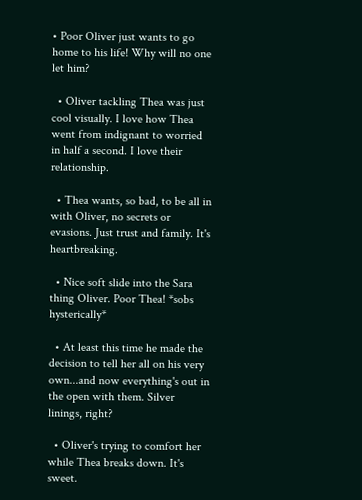• Poor Oliver just wants to go home to his life! Why will no one let him?

  • Oliver tackling Thea was just cool visually. I love how Thea went from indignant to worried in half a second. I love their relationship.

  • Thea wants, so bad, to be all in with Oliver, no secrets or evasions. Just trust and family. It's heartbreaking.

  • Nice soft slide into the Sara thing Oliver. Poor Thea! *sobs hysterically*

  • At least this time he made the decision to tell her all on his very own...and now everything's out in the open with them. Silver linings, right?

  • Oliver's trying to comfort her while Thea breaks down. It's sweet.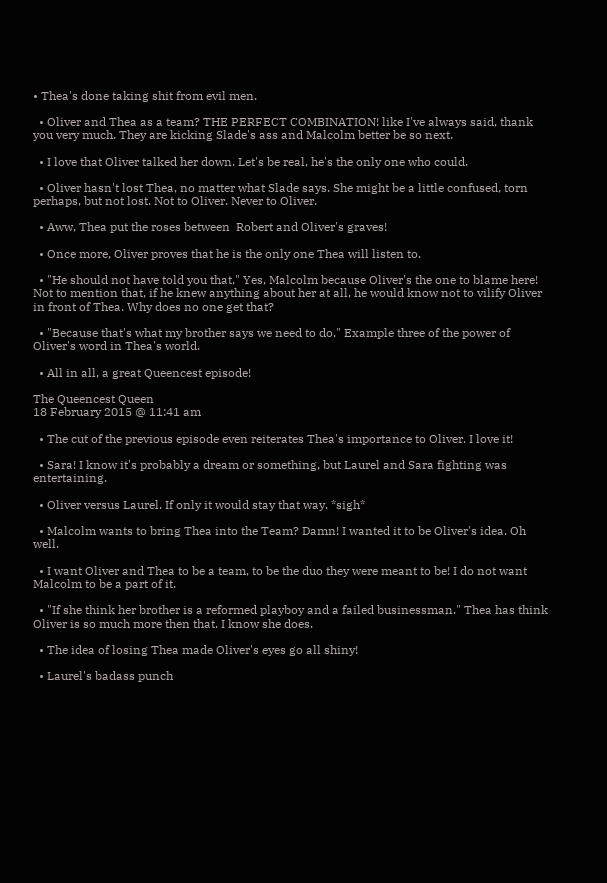• Thea's done taking shit from evil men.

  • Oliver and Thea as a team? THE PERFECT COMBINATION! like I've always said, thank you very much. They are kicking Slade's ass and Malcolm better be so next.

  • I love that Oliver talked her down. Let's be real, he's the only one who could.

  • Oliver hasn't lost Thea, no matter what Slade says. She might be a little confused, torn perhaps, but not lost. Not to Oliver. Never to Oliver.

  • Aww, Thea put the roses between  Robert and Oliver's graves!

  • Once more, Oliver proves that he is the only one Thea will listen to.

  • "He should not have told you that," Yes, Malcolm because Oliver's the one to blame here! Not to mention that, if he knew anything about her at all, he would know not to vilify Oliver in front of Thea. Why does no one get that?

  • "Because that's what my brother says we need to do." Example three of the power of Oliver's word in Thea's world.

  • All in all, a great Queencest episode!

The Queencest Queen
18 February 2015 @ 11:41 am

  • The cut of the previous episode even reiterates Thea's importance to Oliver. I love it!

  • Sara! I know it's probably a dream or something, but Laurel and Sara fighting was entertaining.

  • Oliver versus Laurel. If only it would stay that way. *sigh*

  • Malcolm wants to bring Thea into the Team? Damn! I wanted it to be Oliver's idea. Oh well.

  • I want Oliver and Thea to be a team, to be the duo they were meant to be! I do not want Malcolm to be a part of it.

  • "If she think her brother is a reformed playboy and a failed businessman." Thea has think Oliver is so much more then that. I know she does.

  • The idea of losing Thea made Oliver's eyes go all shiny!

  • Laurel's badass punch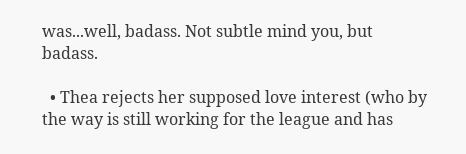was...well, badass. Not subtle mind you, but badass.

  • Thea rejects her supposed love interest (who by the way is still working for the league and has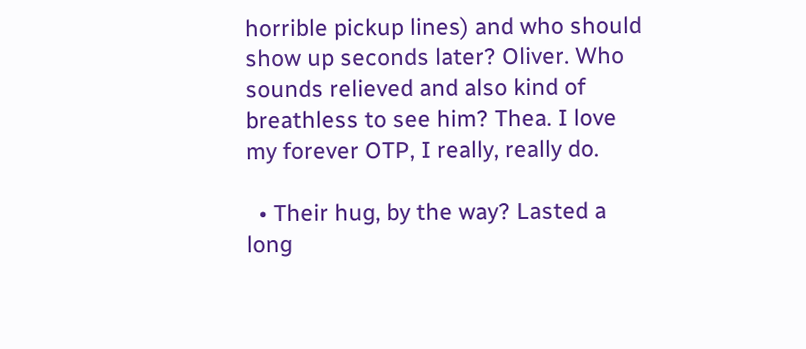horrible pickup lines) and who should show up seconds later? Oliver. Who sounds relieved and also kind of breathless to see him? Thea. I love my forever OTP, I really, really do.

  • Their hug, by the way? Lasted a long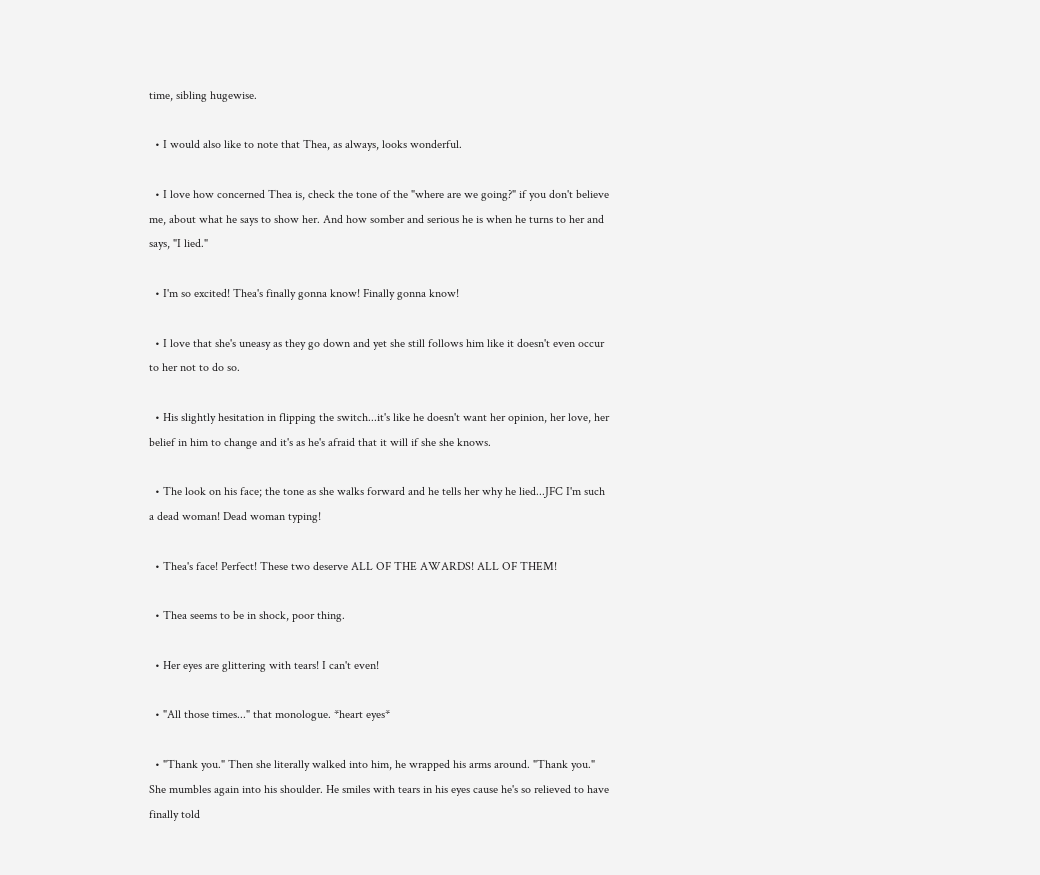time, sibling hugewise.

  • I would also like to note that Thea, as always, looks wonderful.

  • I love how concerned Thea is, check the tone of the "where are we going?" if you don't believe me, about what he says to show her. And how somber and serious he is when he turns to her and says, "I lied."

  • I'm so excited! Thea's finally gonna know! Finally gonna know!

  • I love that she's uneasy as they go down and yet she still follows him like it doesn't even occur to her not to do so.

  • His slightly hesitation in flipping the switch...it's like he doesn't want her opinion, her love, her belief in him to change and it's as he's afraid that it will if she she knows.

  • The look on his face; the tone as she walks forward and he tells her why he lied...JFC I'm such a dead woman! Dead woman typing!

  • Thea's face! Perfect! These two deserve ALL OF THE AWARDS! ALL OF THEM!

  • Thea seems to be in shock, poor thing.

  • Her eyes are glittering with tears! I can't even!

  • "All those times..." that monologue. *heart eyes*

  • "Thank you." Then she literally walked into him, he wrapped his arms around. "Thank you." She mumbles again into his shoulder. He smiles with tears in his eyes cause he's so relieved to have finally told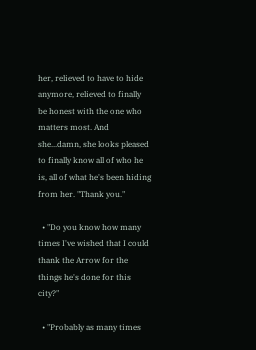her, relieved to have to hide anymore, relieved to finally be honest with the one who matters most. And she...damn, she looks pleased to finally know all of who he is, all of what he's been hiding from her. "Thank you."

  • "Do you know how many times I've wished that I could thank the Arrow for the things he's done for this city?"

  • "Probably as many times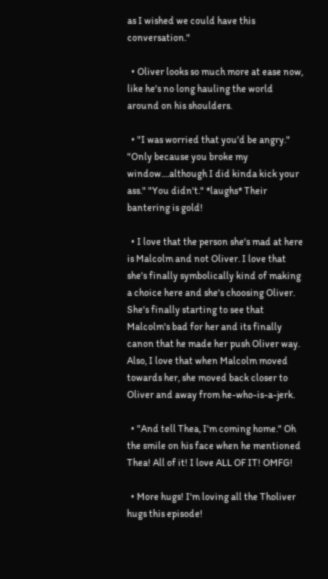as I wished we could have this conversation."

  • Oliver looks so much more at ease now, like he's no long hauling the world around on his shoulders.

  • "I was worried that you'd be angry." "Only because you broke my window....although I did kinda kick your ass." "You didn't." *laughs* Their bantering is gold!

  • I love that the person she's mad at here is Malcolm and not Oliver. I love that she's finally symbolically kind of making a choice here and she's choosing Oliver. She's finally starting to see that Malcolm's bad for her and its finally canon that he made her push Oliver way. Also, I love that when Malcolm moved towards her, she moved back closer to Oliver and away from he-who-is-a-jerk.

  • "And tell Thea, I'm coming home." Oh the smile on his face when he mentioned Thea! All of it! I love ALL OF IT! OMFG!

  • More hugs! I'm loving all the Tholiver hugs this episode!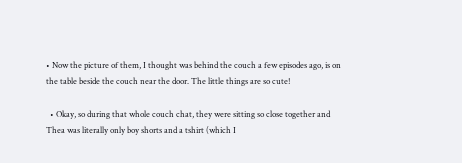• Now the picture of them, I thought was behind the couch a few episodes ago, is on the table beside the couch near the door. The little things are so cute!

  • Okay, so during that whole couch chat, they were sitting so close together and Thea was literally only boy shorts and a tshirt (which I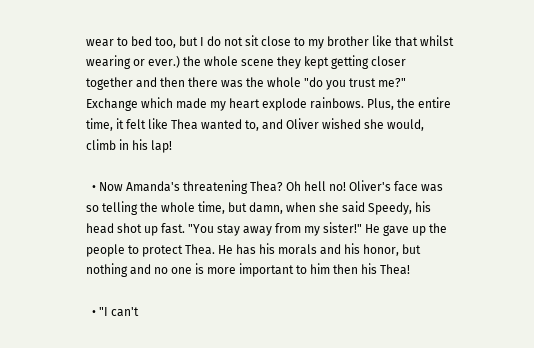wear to bed too, but I do not sit close to my brother like that whilst wearing or ever.) the whole scene they kept getting closer together and then there was the whole "do you trust me?" Exchange which made my heart explode rainbows. Plus, the entire time, it felt like Thea wanted to, and Oliver wished she would, climb in his lap!

  • Now Amanda's threatening Thea? Oh hell no! Oliver's face was so telling the whole time, but damn, when she said Speedy, his head shot up fast. "You stay away from my sister!" He gave up the people to protect Thea. He has his morals and his honor, but nothing and no one is more important to him then his Thea!

  • "I can't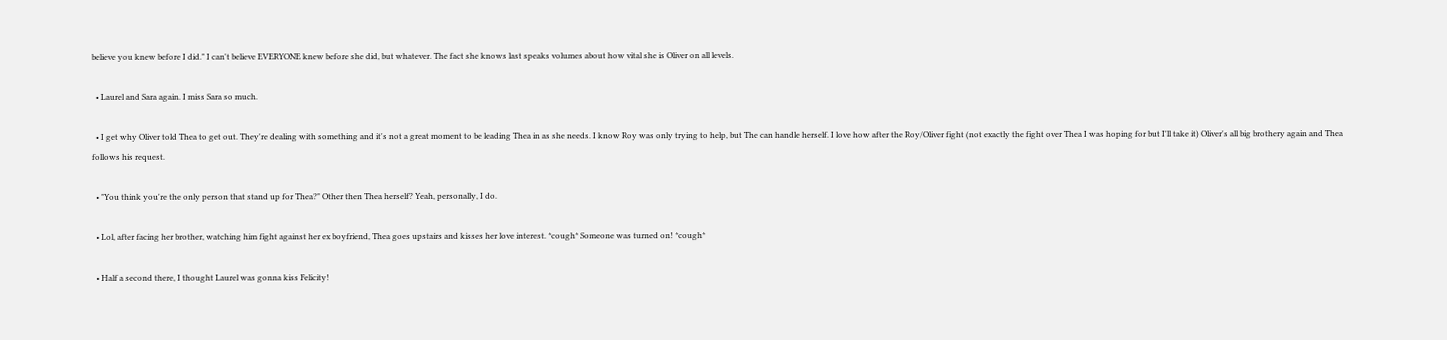believe you knew before I did." I can't believe EVERYONE knew before she did, but whatever. The fact she knows last speaks volumes about how vital she is Oliver on all levels.

  • Laurel and Sara again. I miss Sara so much.

  • I get why Oliver told Thea to get out. They're dealing with something and it's not a great moment to be leading Thea in as she needs. I know Roy was only trying to help, but The can handle herself. I love how after the Roy/Oliver fight (not exactly the fight over Thea I was hoping for but I'll take it) Oliver's all big brothery again and Thea follows his request.

  • "You think you're the only person that stand up for Thea?" Other then Thea herself? Yeah, personally, I do.

  • Lol, after facing her brother, watching him fight against her ex boyfriend, Thea goes upstairs and kisses her love interest. *cough* Someone was turned on! *cough*

  • Half a second there, I thought Laurel was gonna kiss Felicity!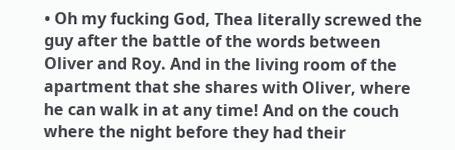• Oh my fucking God, Thea literally screwed the guy after the battle of the words between Oliver and Roy. And in the living room of the apartment that she shares with Oliver, where he can walk in at any time! And on the couch where the night before they had their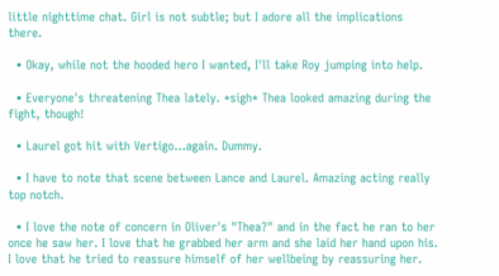little nighttime chat. Girl is not subtle; but I adore all the implications there.

  • Okay, while not the hooded hero I wanted, I'll take Roy jumping into help.

  • Everyone's threatening Thea lately. *sigh* Thea looked amazing during the fight, though!

  • Laurel got hit with Vertigo...again. Dummy.

  • I have to note that scene between Lance and Laurel. Amazing acting really top notch.

  • I love the note of concern in Oliver's "Thea?" and in the fact he ran to her once he saw her. I love that he grabbed her arm and she laid her hand upon his. I love that he tried to reassure himself of her wellbeing by reassuring her.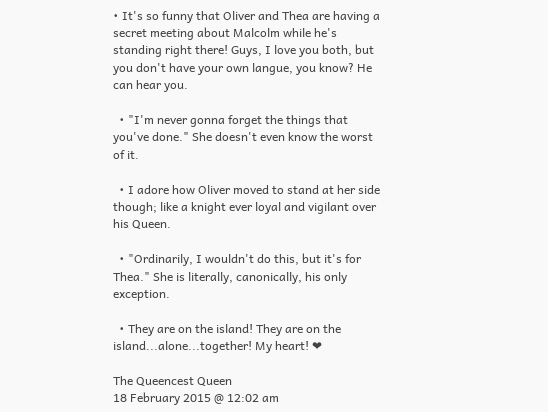• It's so funny that Oliver and Thea are having a secret meeting about Malcolm while he's standing right there! Guys, I love you both, but you don't have your own langue, you know? He can hear you.

  • "I'm never gonna forget the things that you've done." She doesn't even know the worst of it.

  • I adore how Oliver moved to stand at her side though; like a knight ever loyal and vigilant over his Queen.

  • "Ordinarily, I wouldn't do this, but it's for Thea." She is literally, canonically, his only exception.

  • They are on the island! They are on the island...alone...together! My heart! ❤

The Queencest Queen
18 February 2015 @ 12:02 am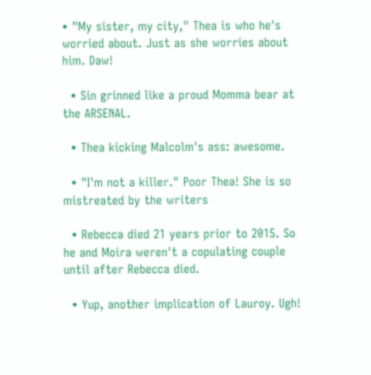• "My sister, my city," Thea is who he's worried about. Just as she worries about him. Daw!

  • Sin grinned like a proud Momma bear at the ARSENAL.

  • Thea kicking Malcolm's ass: awesome.

  • "I'm not a killer." Poor Thea! She is so mistreated by the writers

  • Rebecca died 21 years prior to 2015. So he and Moira weren't a copulating couple until after Rebecca died.

  • Yup, another implication of Lauroy. Ugh!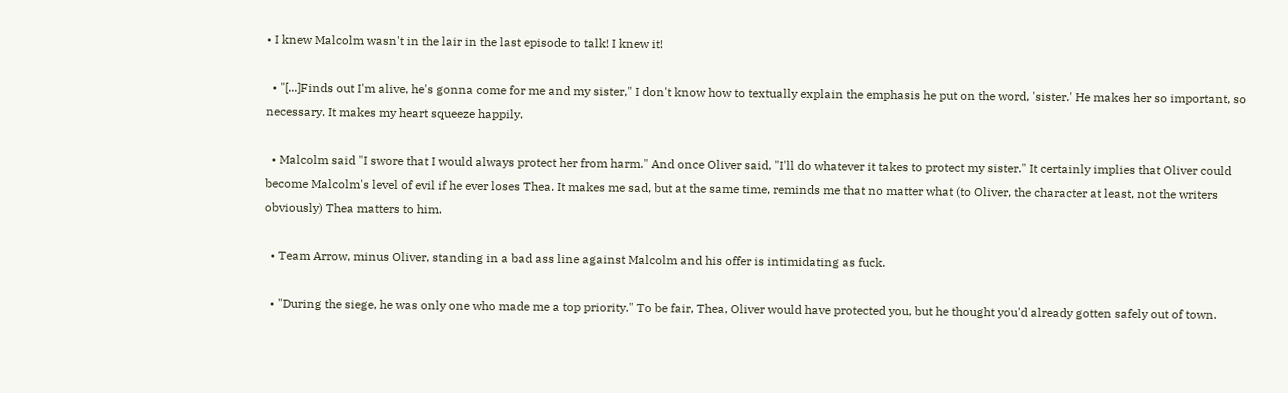• I knew Malcolm wasn't in the lair in the last episode to talk! I knew it!

  • "[...]Finds out I'm alive, he's gonna come for me and my sister," I don't know how to textually explain the emphasis he put on the word, 'sister.' He makes her so important, so necessary. It makes my heart squeeze happily.

  • Malcolm said "I swore that I would always protect her from harm." And once Oliver said, "I'll do whatever it takes to protect my sister." It certainly implies that Oliver could become Malcolm's level of evil if he ever loses Thea. It makes me sad, but at the same time, reminds me that no matter what (to Oliver, the character at least, not the writers obviously) Thea matters to him.

  • Team Arrow, minus Oliver, standing in a bad ass line against Malcolm and his offer is intimidating as fuck.

  • "During the siege, he was only one who made me a top priority." To be fair, Thea, Oliver would have protected you, but he thought you'd already gotten safely out of town.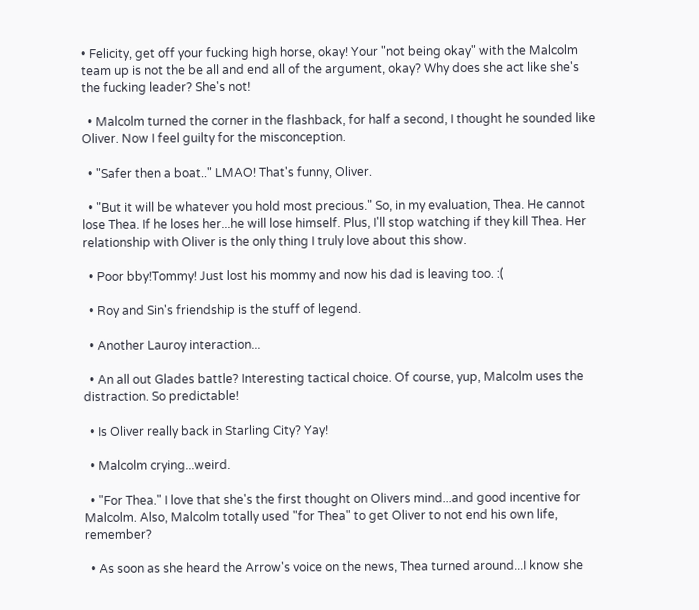• Felicity, get off your fucking high horse, okay! Your "not being okay" with the Malcolm team up is not the be all and end all of the argument, okay? Why does she act like she's the fucking leader? She's not!

  • Malcolm turned the corner in the flashback, for half a second, I thought he sounded like Oliver. Now I feel guilty for the misconception.

  • "Safer then a boat.." LMAO! That's funny, Oliver.

  • "But it will be whatever you hold most precious." So, in my evaluation, Thea. He cannot lose Thea. If he loses her...he will lose himself. Plus, I'll stop watching if they kill Thea. Her relationship with Oliver is the only thing I truly love about this show.

  • Poor bby!Tommy! Just lost his mommy and now his dad is leaving too. :(

  • Roy and Sin's friendship is the stuff of legend.

  • Another Lauroy interaction...

  • An all out Glades battle? Interesting tactical choice. Of course, yup, Malcolm uses the distraction. So predictable!

  • Is Oliver really back in Starling City? Yay!

  • Malcolm crying...weird.

  • "For Thea." I love that she's the first thought on Olivers mind...and good incentive for Malcolm. Also, Malcolm totally used "for Thea" to get Oliver to not end his own life, remember?

  • As soon as she heard the Arrow's voice on the news, Thea turned around...I know she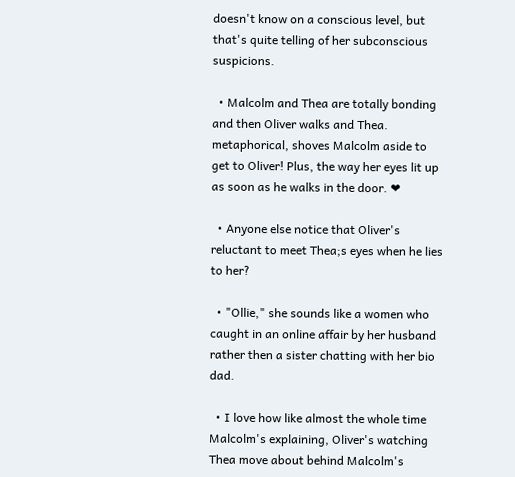doesn't know on a conscious level, but that's quite telling of her subconscious suspicions.

  • Malcolm and Thea are totally bonding and then Oliver walks and Thea. metaphorical, shoves Malcolm aside to get to Oliver! Plus, the way her eyes lit up as soon as he walks in the door. ❤

  • Anyone else notice that Oliver's reluctant to meet Thea;s eyes when he lies to her?

  • "Ollie," she sounds like a women who caught in an online affair by her husband rather then a sister chatting with her bio dad.

  • I love how like almost the whole time Malcolm's explaining, Oliver's watching Thea move about behind Malcolm's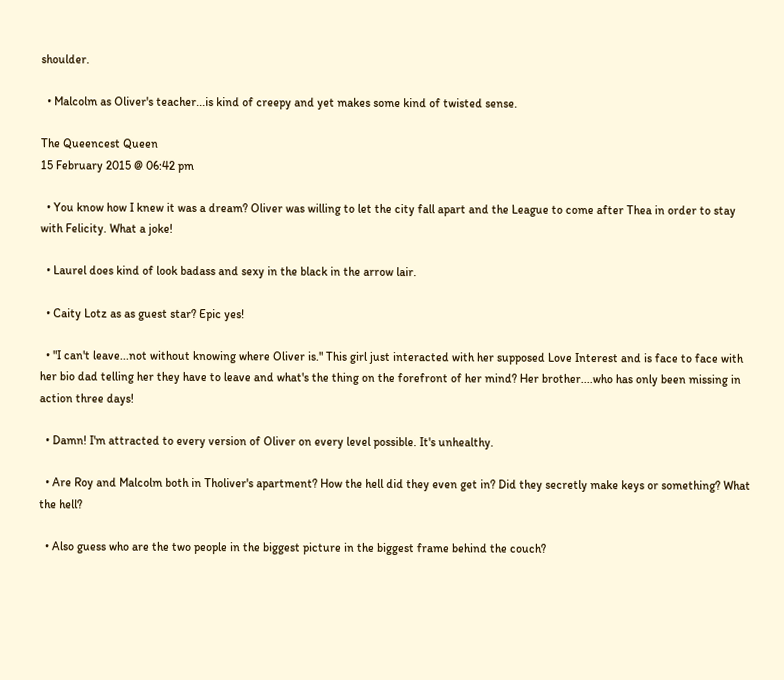shoulder.

  • Malcolm as Oliver's teacher...is kind of creepy and yet makes some kind of twisted sense.

The Queencest Queen
15 February 2015 @ 06:42 pm

  • You know how I knew it was a dream? Oliver was willing to let the city fall apart and the League to come after Thea in order to stay with Felicity. What a joke!

  • Laurel does kind of look badass and sexy in the black in the arrow lair.

  • Caity Lotz as as guest star? Epic yes!

  • "I can't leave...not without knowing where Oliver is." This girl just interacted with her supposed Love Interest and is face to face with her bio dad telling her they have to leave and what's the thing on the forefront of her mind? Her brother....who has only been missing in action three days!

  • Damn! I'm attracted to every version of Oliver on every level possible. It's unhealthy.

  • Are Roy and Malcolm both in Tholiver's apartment? How the hell did they even get in? Did they secretly make keys or something? What the hell?

  • Also guess who are the two people in the biggest picture in the biggest frame behind the couch?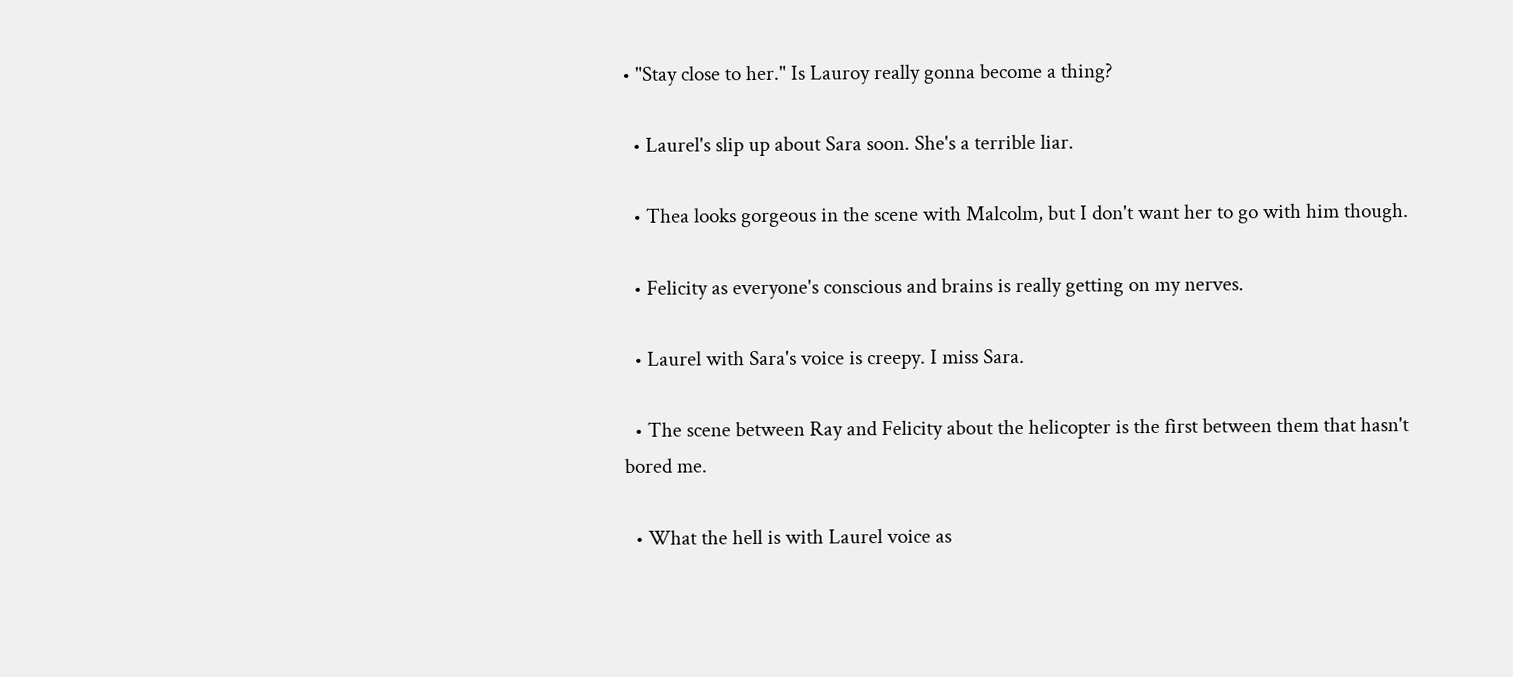• "Stay close to her." Is Lauroy really gonna become a thing?

  • Laurel's slip up about Sara soon. She's a terrible liar.

  • Thea looks gorgeous in the scene with Malcolm, but I don't want her to go with him though.

  • Felicity as everyone's conscious and brains is really getting on my nerves.

  • Laurel with Sara's voice is creepy. I miss Sara.

  • The scene between Ray and Felicity about the helicopter is the first between them that hasn't bored me.

  • What the hell is with Laurel voice as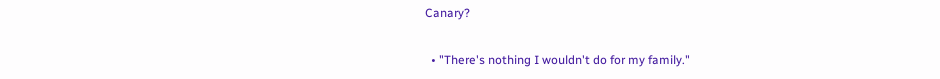Canary?

  • "There's nothing I wouldn't do for my family."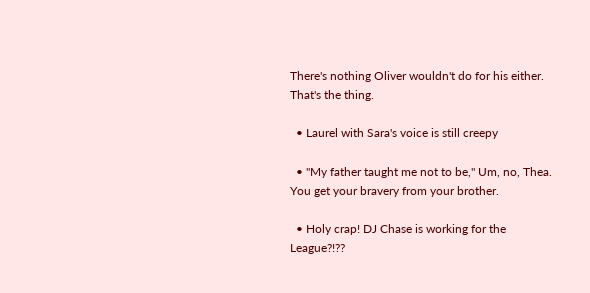There's nothing Oliver wouldn't do for his either. That's the thing.

  • Laurel with Sara's voice is still creepy

  • "My father taught me not to be," Um, no, Thea. You get your bravery from your brother.

  • Holy crap! DJ Chase is working for the League?!??